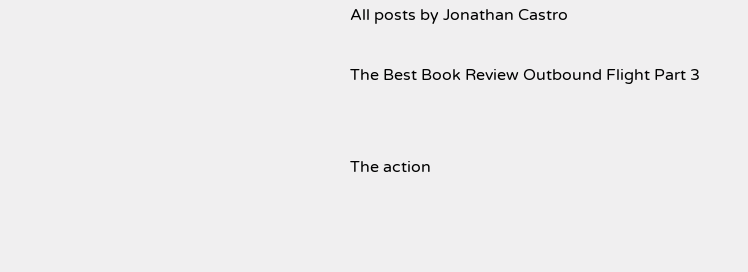All posts by Jonathan Castro

The Best Book Review Outbound Flight Part 3


The action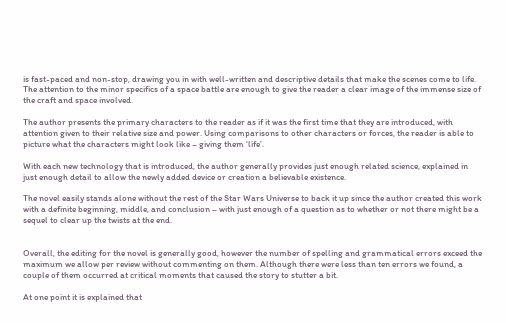is fast-paced and non-stop, drawing you in with well-written and descriptive details that make the scenes come to life. The attention to the minor specifics of a space battle are enough to give the reader a clear image of the immense size of the craft and space involved.

The author presents the primary characters to the reader as if it was the first time that they are introduced, with attention given to their relative size and power. Using comparisons to other characters or forces, the reader is able to picture what the characters might look like – giving them ‘life’.

With each new technology that is introduced, the author generally provides just enough related science, explained in just enough detail to allow the newly added device or creation a believable existence.

The novel easily stands alone without the rest of the Star Wars Universe to back it up since the author created this work with a definite beginning, middle, and conclusion – with just enough of a question as to whether or not there might be a sequel to clear up the twists at the end.


Overall, the editing for the novel is generally good, however the number of spelling and grammatical errors exceed the maximum we allow per review without commenting on them. Although there were less than ten errors we found, a couple of them occurred at critical moments that caused the story to stutter a bit.

At one point it is explained that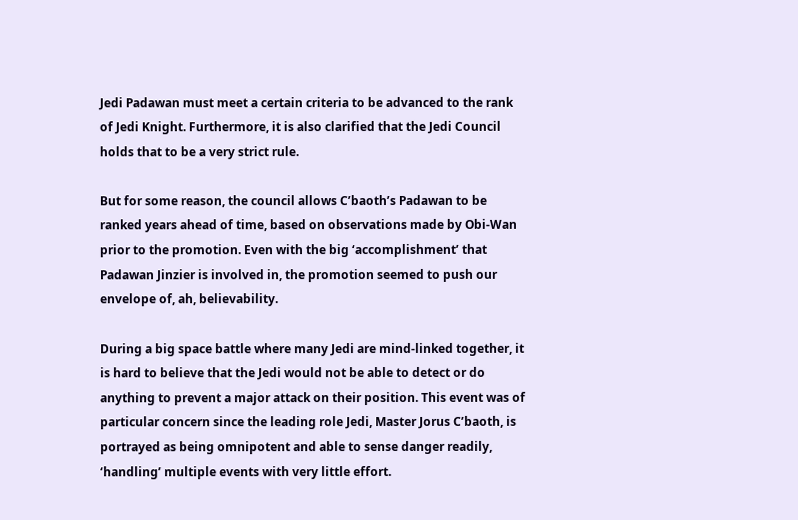Jedi Padawan must meet a certain criteria to be advanced to the rank of Jedi Knight. Furthermore, it is also clarified that the Jedi Council holds that to be a very strict rule.

But for some reason, the council allows C’baoth’s Padawan to be ranked years ahead of time, based on observations made by Obi-Wan prior to the promotion. Even with the big ‘accomplishment’ that Padawan Jinzier is involved in, the promotion seemed to push our envelope of, ah, believability.

During a big space battle where many Jedi are mind-linked together, it is hard to believe that the Jedi would not be able to detect or do anything to prevent a major attack on their position. This event was of particular concern since the leading role Jedi, Master Jorus C’baoth, is portrayed as being omnipotent and able to sense danger readily, ‘handling’ multiple events with very little effort.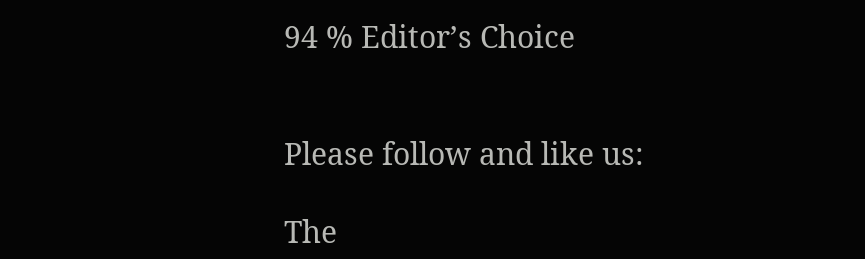94 % Editor’s Choice


Please follow and like us:

The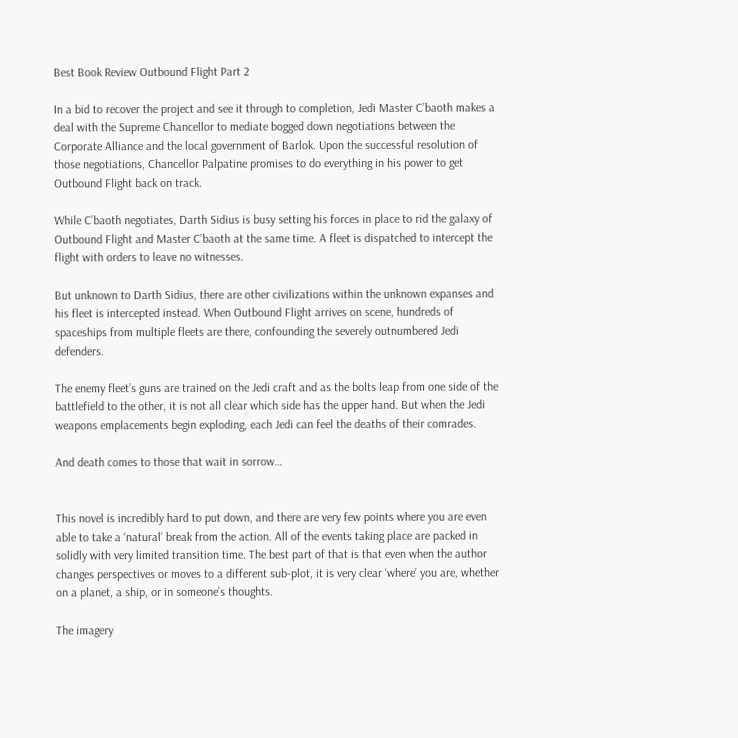Best Book Review Outbound Flight Part 2

In a bid to recover the project and see it through to completion, Jedi Master C’baoth makes a deal with the Supreme Chancellor to mediate bogged down negotiations between the Corporate Alliance and the local government of Barlok. Upon the successful resolution of those negotiations, Chancellor Palpatine promises to do everything in his power to get Outbound Flight back on track.

While C’baoth negotiates, Darth Sidius is busy setting his forces in place to rid the galaxy of Outbound Flight and Master C’baoth at the same time. A fleet is dispatched to intercept the flight with orders to leave no witnesses.

But unknown to Darth Sidius, there are other civilizations within the unknown expanses and his fleet is intercepted instead. When Outbound Flight arrives on scene, hundreds of spaceships from multiple fleets are there, confounding the severely outnumbered Jedi defenders.

The enemy fleet’s guns are trained on the Jedi craft and as the bolts leap from one side of the battlefield to the other, it is not all clear which side has the upper hand. But when the Jedi weapons emplacements begin exploding, each Jedi can feel the deaths of their comrades.

And death comes to those that wait in sorrow…


This novel is incredibly hard to put down, and there are very few points where you are even able to take a ‘natural’ break from the action. All of the events taking place are packed in solidly with very limited transition time. The best part of that is that even when the author changes perspectives or moves to a different sub-plot, it is very clear ‘where’ you are, whether on a planet, a ship, or in someone’s thoughts.

The imagery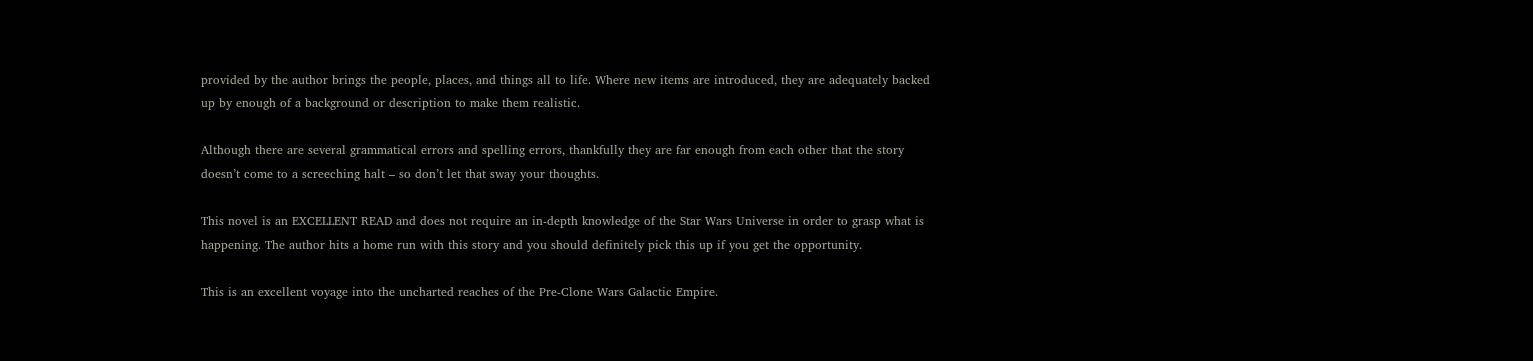provided by the author brings the people, places, and things all to life. Where new items are introduced, they are adequately backed up by enough of a background or description to make them realistic.

Although there are several grammatical errors and spelling errors, thankfully they are far enough from each other that the story doesn’t come to a screeching halt – so don’t let that sway your thoughts.

This novel is an EXCELLENT READ and does not require an in-depth knowledge of the Star Wars Universe in order to grasp what is happening. The author hits a home run with this story and you should definitely pick this up if you get the opportunity.

This is an excellent voyage into the uncharted reaches of the Pre-Clone Wars Galactic Empire.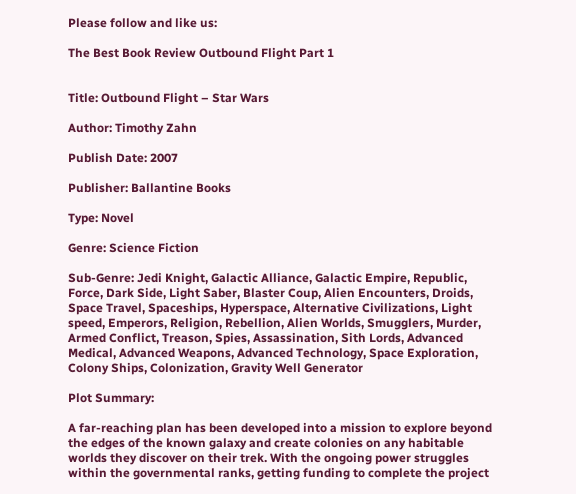Please follow and like us:

The Best Book Review Outbound Flight Part 1


Title: Outbound Flight – Star Wars

Author: Timothy Zahn

Publish Date: 2007

Publisher: Ballantine Books

Type: Novel

Genre: Science Fiction

Sub-Genre: Jedi Knight, Galactic Alliance, Galactic Empire, Republic, Force, Dark Side, Light Saber, Blaster Coup, Alien Encounters, Droids, Space Travel, Spaceships, Hyperspace, Alternative Civilizations, Light speed, Emperors, Religion, Rebellion, Alien Worlds, Smugglers, Murder, Armed Conflict, Treason, Spies, Assassination, Sith Lords, Advanced Medical, Advanced Weapons, Advanced Technology, Space Exploration, Colony Ships, Colonization, Gravity Well Generator

Plot Summary:

A far-reaching plan has been developed into a mission to explore beyond the edges of the known galaxy and create colonies on any habitable worlds they discover on their trek. With the ongoing power struggles within the governmental ranks, getting funding to complete the project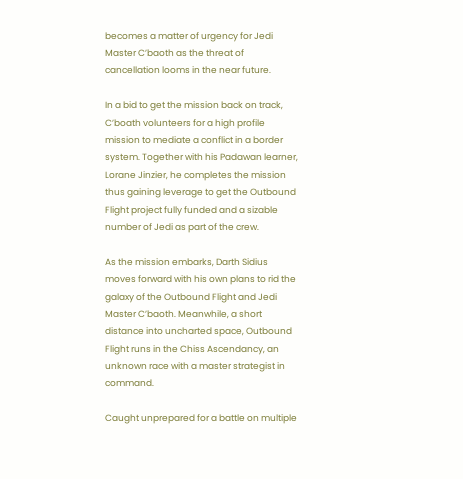becomes a matter of urgency for Jedi Master C’baoth as the threat of cancellation looms in the near future.

In a bid to get the mission back on track, C’boath volunteers for a high profile mission to mediate a conflict in a border system. Together with his Padawan learner, Lorane Jinzier, he completes the mission thus gaining leverage to get the Outbound Flight project fully funded and a sizable number of Jedi as part of the crew.

As the mission embarks, Darth Sidius moves forward with his own plans to rid the galaxy of the Outbound Flight and Jedi Master C’baoth. Meanwhile, a short distance into uncharted space, Outbound Flight runs in the Chiss Ascendancy, an unknown race with a master strategist in command.

Caught unprepared for a battle on multiple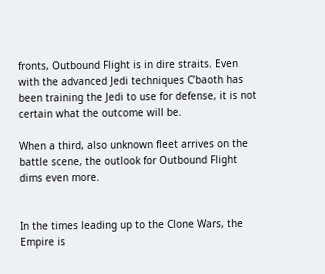fronts, Outbound Flight is in dire straits. Even with the advanced Jedi techniques C’baoth has been training the Jedi to use for defense, it is not certain what the outcome will be.

When a third, also unknown fleet arrives on the battle scene, the outlook for Outbound Flight dims even more.


In the times leading up to the Clone Wars, the Empire is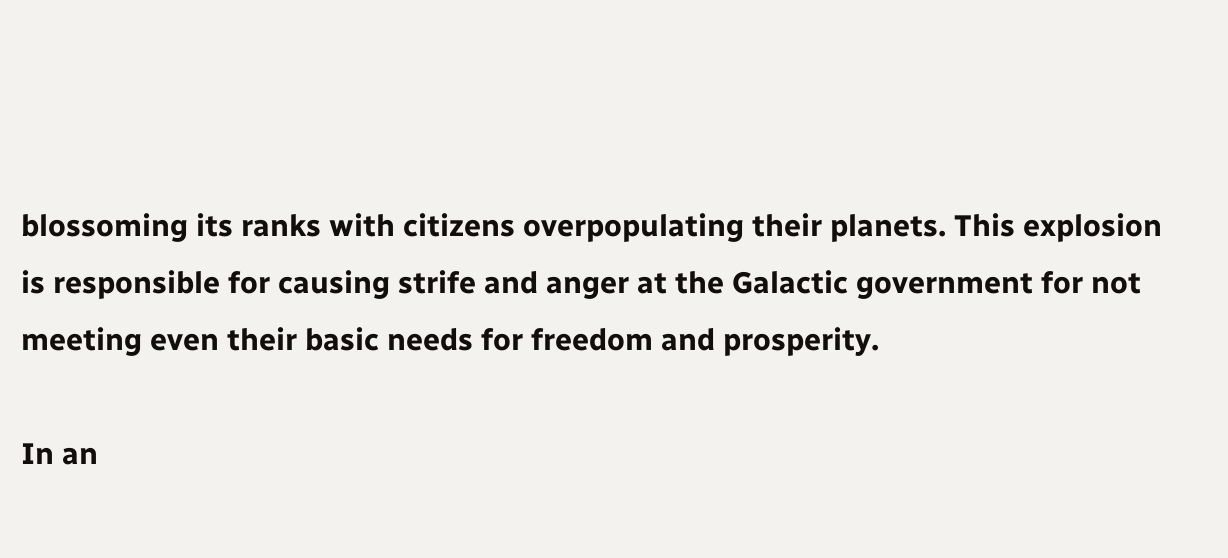blossoming its ranks with citizens overpopulating their planets. This explosion is responsible for causing strife and anger at the Galactic government for not meeting even their basic needs for freedom and prosperity.

In an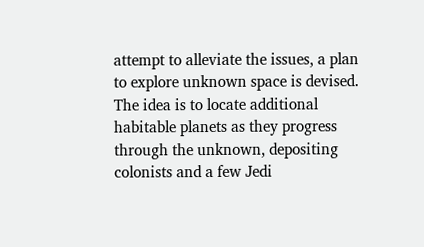attempt to alleviate the issues, a plan to explore unknown space is devised. The idea is to locate additional habitable planets as they progress through the unknown, depositing colonists and a few Jedi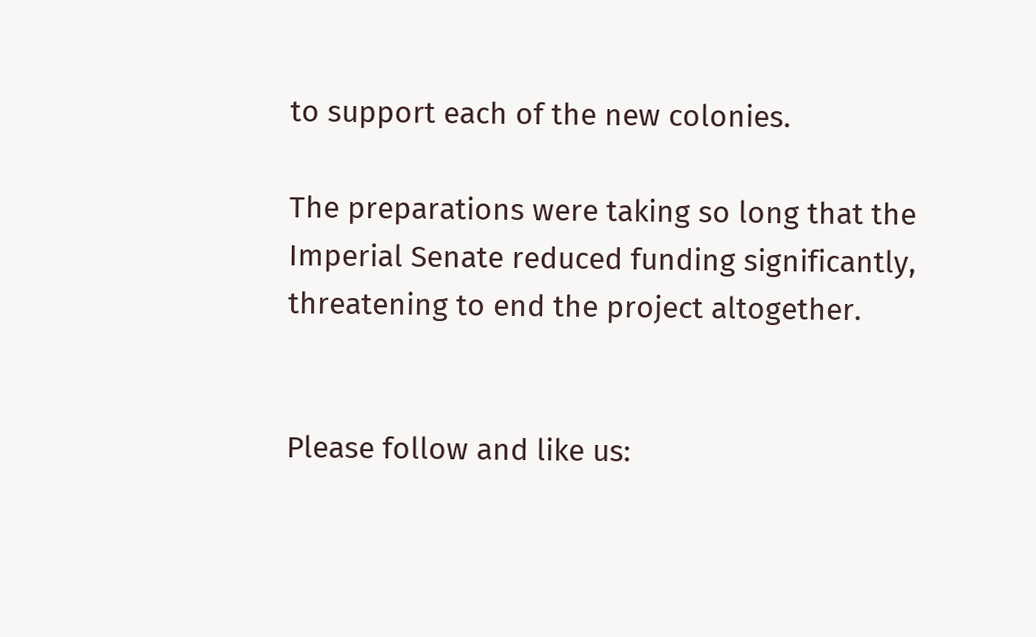to support each of the new colonies.

The preparations were taking so long that the Imperial Senate reduced funding significantly, threatening to end the project altogether.


Please follow and like us: